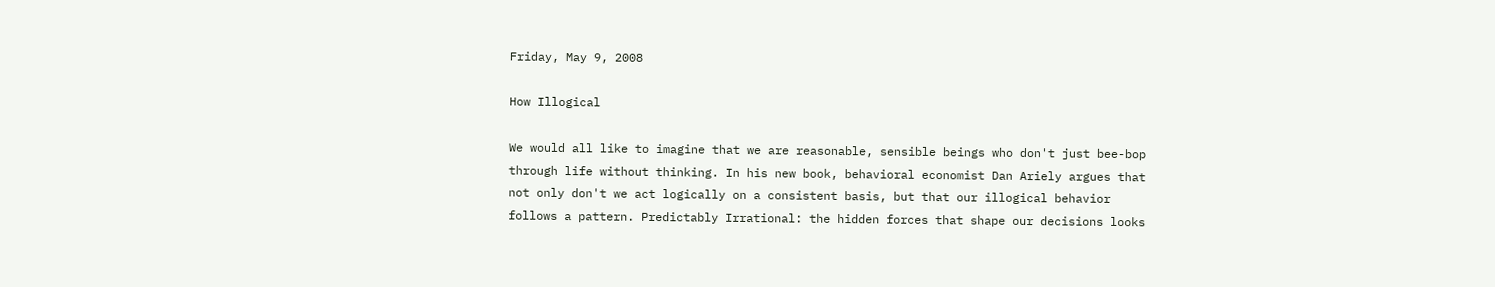Friday, May 9, 2008

How Illogical

We would all like to imagine that we are reasonable, sensible beings who don't just bee-bop through life without thinking. In his new book, behavioral economist Dan Ariely argues that not only don't we act logically on a consistent basis, but that our illogical behavior follows a pattern. Predictably Irrational: the hidden forces that shape our decisions looks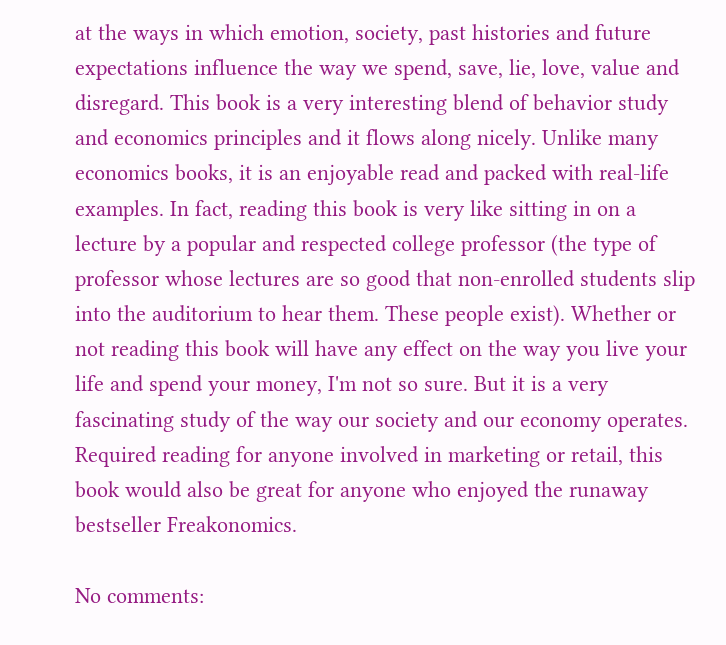at the ways in which emotion, society, past histories and future expectations influence the way we spend, save, lie, love, value and disregard. This book is a very interesting blend of behavior study and economics principles and it flows along nicely. Unlike many economics books, it is an enjoyable read and packed with real-life examples. In fact, reading this book is very like sitting in on a lecture by a popular and respected college professor (the type of professor whose lectures are so good that non-enrolled students slip into the auditorium to hear them. These people exist). Whether or not reading this book will have any effect on the way you live your life and spend your money, I'm not so sure. But it is a very fascinating study of the way our society and our economy operates. Required reading for anyone involved in marketing or retail, this book would also be great for anyone who enjoyed the runaway bestseller Freakonomics.

No comments: